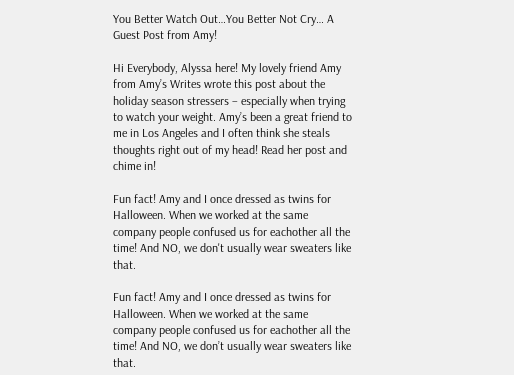You Better Watch Out…You Better Not Cry… A Guest Post from Amy!

Hi Everybody, Alyssa here! My lovely friend Amy from Amy’s Writes wrote this post about the holiday season stressers – especially when trying to watch your weight. Amy’s been a great friend to me in Los Angeles and I often think she steals thoughts right out of my head! Read her post and chime in!

Fun fact! Amy and I once dressed as twins for Halloween. When we worked at the same company people confused us for eachother all the time! And NO, we don't usually wear sweaters like that.

Fun fact! Amy and I once dressed as twins for Halloween. When we worked at the same company people confused us for eachother all the time! And NO, we don’t usually wear sweaters like that.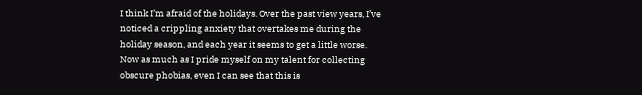I think I’m afraid of the holidays. Over the past view years, I’ve noticed a crippling anxiety that overtakes me during the holiday season, and each year it seems to get a little worse. Now as much as I pride myself on my talent for collecting obscure phobias, even I can see that this is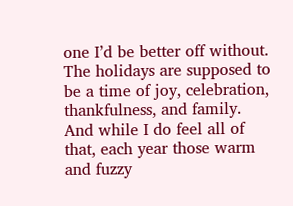one I’d be better off without. The holidays are supposed to be a time of joy, celebration, thankfulness, and family. And while I do feel all of that, each year those warm and fuzzy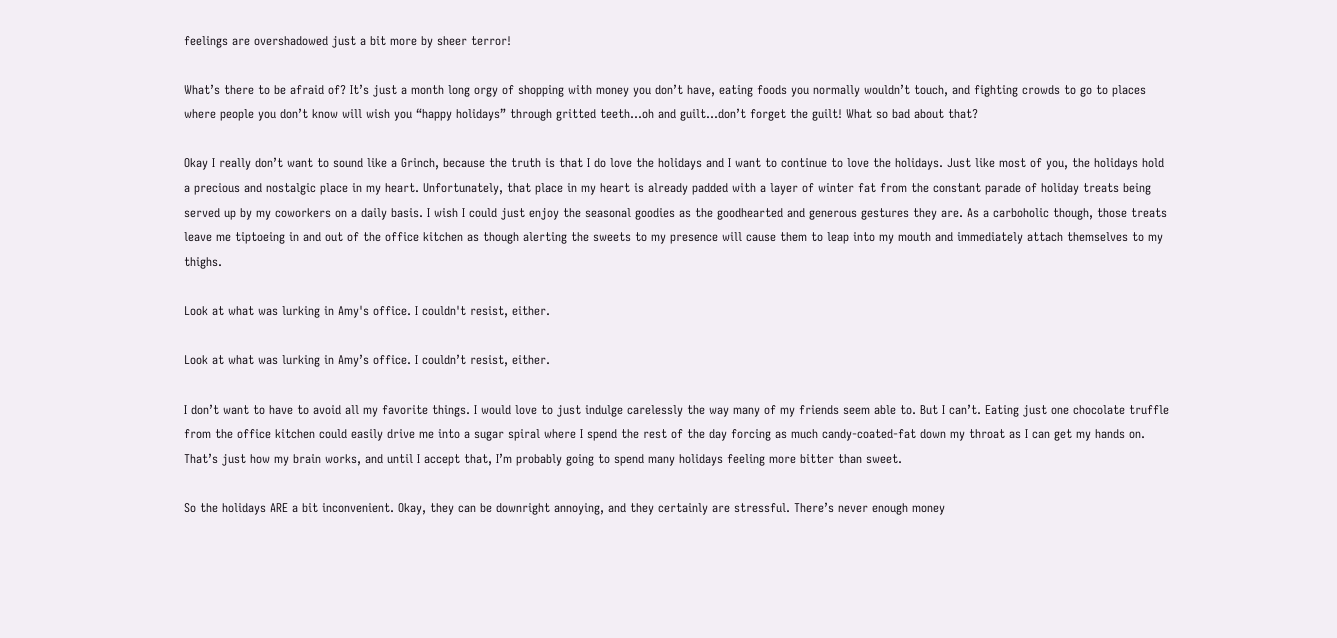feelings are overshadowed just a bit more by sheer terror!

What’s there to be afraid of? It’s just a month long orgy of shopping with money you don’t have, eating foods you normally wouldn’t touch, and fighting crowds to go to places where people you don’t know will wish you “happy holidays” through gritted teeth…oh and guilt…don’t forget the guilt! What so bad about that?

Okay I really don’t want to sound like a Grinch, because the truth is that I do love the holidays and I want to continue to love the holidays. Just like most of you, the holidays hold a precious and nostalgic place in my heart. Unfortunately, that place in my heart is already padded with a layer of winter fat from the constant parade of holiday treats being served up by my coworkers on a daily basis. I wish I could just enjoy the seasonal goodies as the goodhearted and generous gestures they are. As a carboholic though, those treats leave me tiptoeing in and out of the office kitchen as though alerting the sweets to my presence will cause them to leap into my mouth and immediately attach themselves to my thighs.

Look at what was lurking in Amy's office. I couldn't resist, either.

Look at what was lurking in Amy’s office. I couldn’t resist, either.

I don’t want to have to avoid all my favorite things. I would love to just indulge carelessly the way many of my friends seem able to. But I can’t. Eating just one chocolate truffle from the office kitchen could easily drive me into a sugar spiral where I spend the rest of the day forcing as much candy-coated-fat down my throat as I can get my hands on. That’s just how my brain works, and until I accept that, I’m probably going to spend many holidays feeling more bitter than sweet.

So the holidays ARE a bit inconvenient. Okay, they can be downright annoying, and they certainly are stressful. There’s never enough money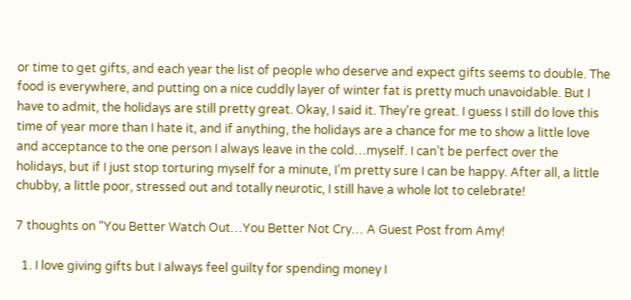or time to get gifts, and each year the list of people who deserve and expect gifts seems to double. The food is everywhere, and putting on a nice cuddly layer of winter fat is pretty much unavoidable. But I have to admit, the holidays are still pretty great. Okay, I said it. They’re great. I guess I still do love this time of year more than I hate it, and if anything, the holidays are a chance for me to show a little love and acceptance to the one person I always leave in the cold…myself. I can’t be perfect over the holidays, but if I just stop torturing myself for a minute, I’m pretty sure I can be happy. After all, a little chubby, a little poor, stressed out and totally neurotic, I still have a whole lot to celebrate!

7 thoughts on “You Better Watch Out…You Better Not Cry… A Guest Post from Amy!

  1. I love giving gifts but I always feel guilty for spending money I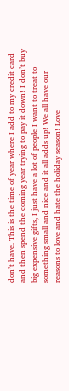don’t have. This is the time of year where I add to my credit card and then spend the coming year trying to pay it down! I don’t buy big expensive gifts, I just have a lot of people I want to treat to something small and nice and it all adds up! We all have our reasons to love and hate the holiday season! Love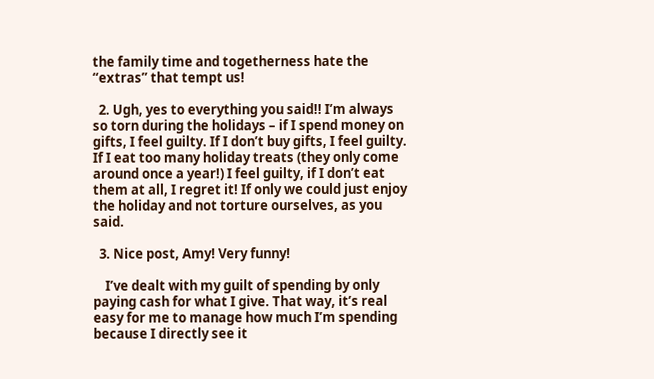the family time and togetherness hate the “extras” that tempt us!

  2. Ugh, yes to everything you said!! I’m always so torn during the holidays – if I spend money on gifts, I feel guilty. If I don’t buy gifts, I feel guilty. If I eat too many holiday treats (they only come around once a year!) I feel guilty, if I don’t eat them at all, I regret it! If only we could just enjoy the holiday and not torture ourselves, as you said.

  3. Nice post, Amy! Very funny!

    I’ve dealt with my guilt of spending by only paying cash for what I give. That way, it’s real easy for me to manage how much I’m spending because I directly see it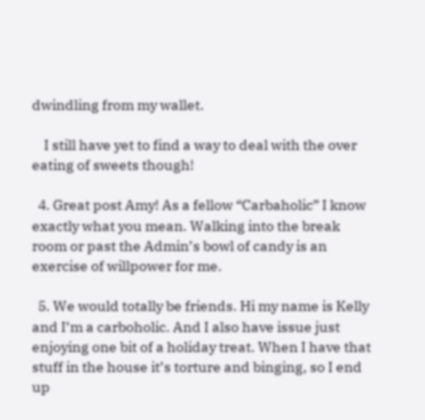dwindling from my wallet.

    I still have yet to find a way to deal with the over eating of sweets though!

  4. Great post Amy! As a fellow “Carbaholic” I know exactly what you mean. Walking into the break room or past the Admin’s bowl of candy is an exercise of willpower for me.

  5. We would totally be friends. Hi my name is Kelly and I’m a carboholic. And I also have issue just enjoying one bit of a holiday treat. When I have that stuff in the house it’s torture and binging, so I end up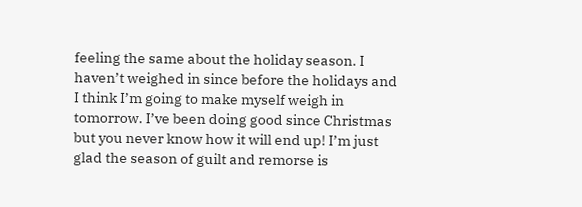feeling the same about the holiday season. I haven’t weighed in since before the holidays and I think I’m going to make myself weigh in tomorrow. I’ve been doing good since Christmas but you never know how it will end up! I’m just glad the season of guilt and remorse is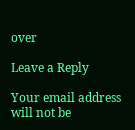over

Leave a Reply

Your email address will not be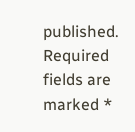published. Required fields are marked *